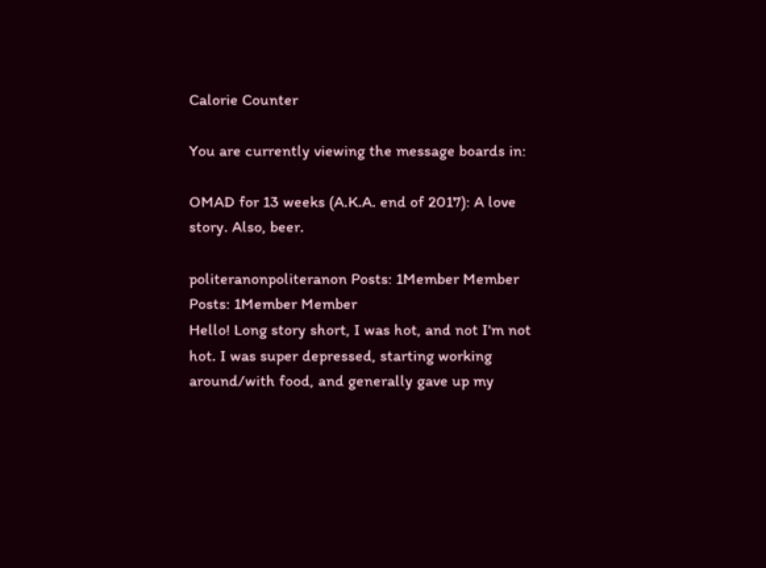Calorie Counter

You are currently viewing the message boards in:

OMAD for 13 weeks (A.K.A. end of 2017): A love story. Also, beer.

politeranonpoliteranon Posts: 1Member Member Posts: 1Member Member
Hello! Long story short, I was hot, and not I'm not hot. I was super depressed, starting working around/with food, and generally gave up my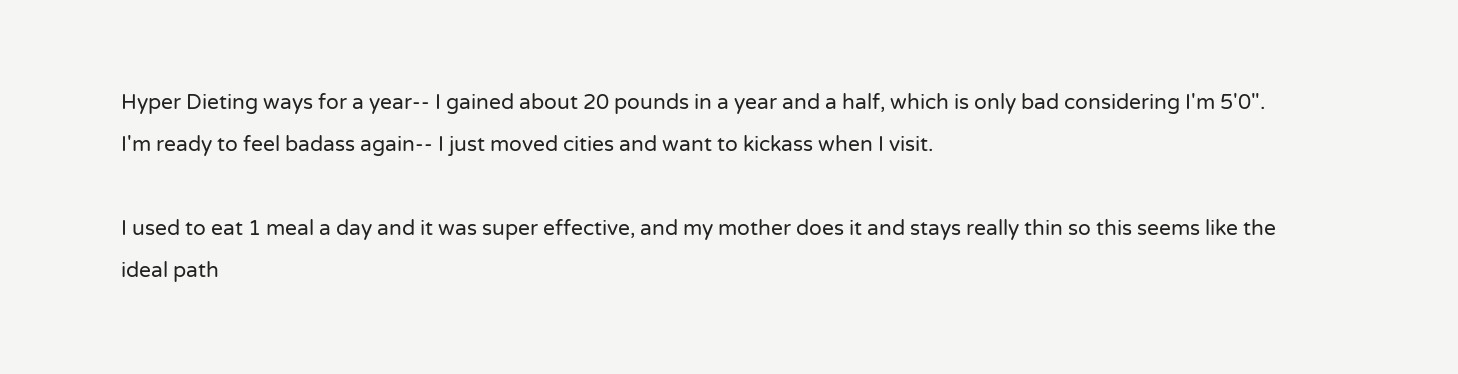Hyper Dieting ways for a year-- I gained about 20 pounds in a year and a half, which is only bad considering I'm 5'0". I'm ready to feel badass again-- I just moved cities and want to kickass when I visit.

I used to eat 1 meal a day and it was super effective, and my mother does it and stays really thin so this seems like the ideal path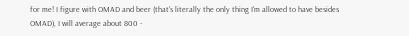for me! I figure with OMAD and beer (that's literally the only thing I'm allowed to have besides OMAD), I will average about 800 -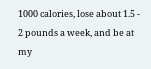1000 calories, lose about 1.5 - 2 pounds a week, and be at my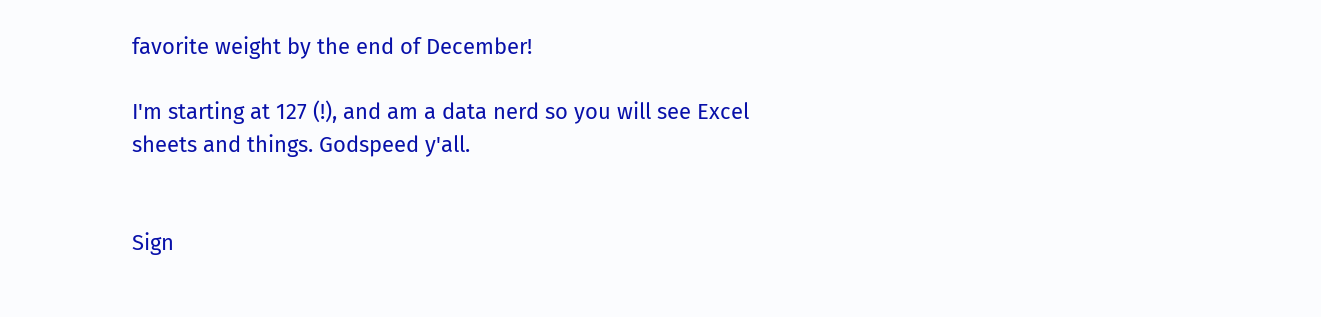favorite weight by the end of December!

I'm starting at 127 (!), and am a data nerd so you will see Excel sheets and things. Godspeed y'all.


Sign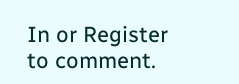In or Register to comment.